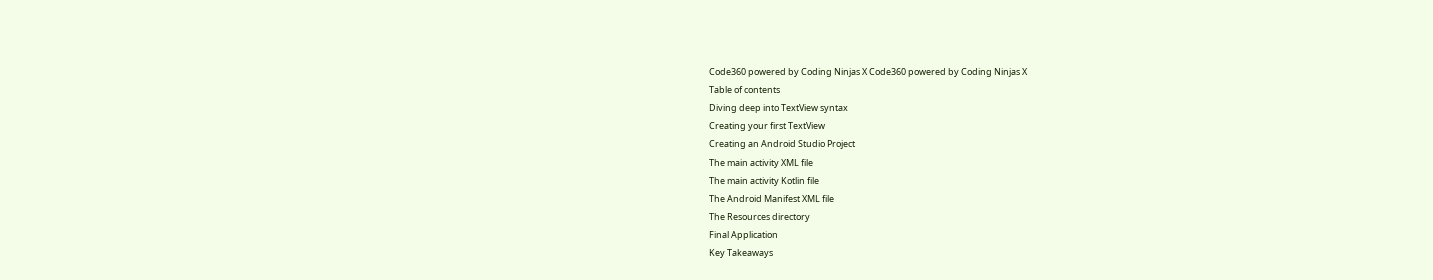Code360 powered by Coding Ninjas X Code360 powered by Coding Ninjas X
Table of contents
Diving deep into TextView syntax
Creating your first TextView
Creating an Android Studio Project
The main activity XML file
The main activity Kotlin file
The Android Manifest XML file
The Resources directory
Final Application
Key Takeaways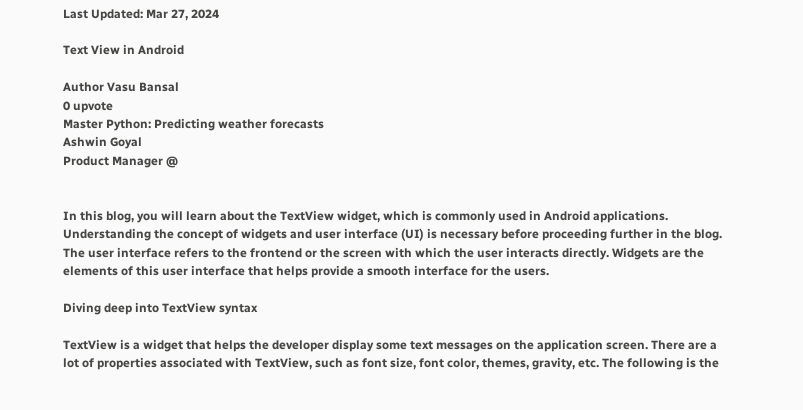Last Updated: Mar 27, 2024

Text View in Android

Author Vasu Bansal
0 upvote
Master Python: Predicting weather forecasts
Ashwin Goyal
Product Manager @


In this blog, you will learn about the TextView widget, which is commonly used in Android applications. Understanding the concept of widgets and user interface (UI) is necessary before proceeding further in the blog. The user interface refers to the frontend or the screen with which the user interacts directly. Widgets are the elements of this user interface that helps provide a smooth interface for the users.

Diving deep into TextView syntax

TextView is a widget that helps the developer display some text messages on the application screen. There are a lot of properties associated with TextView, such as font size, font color, themes, gravity, etc. The following is the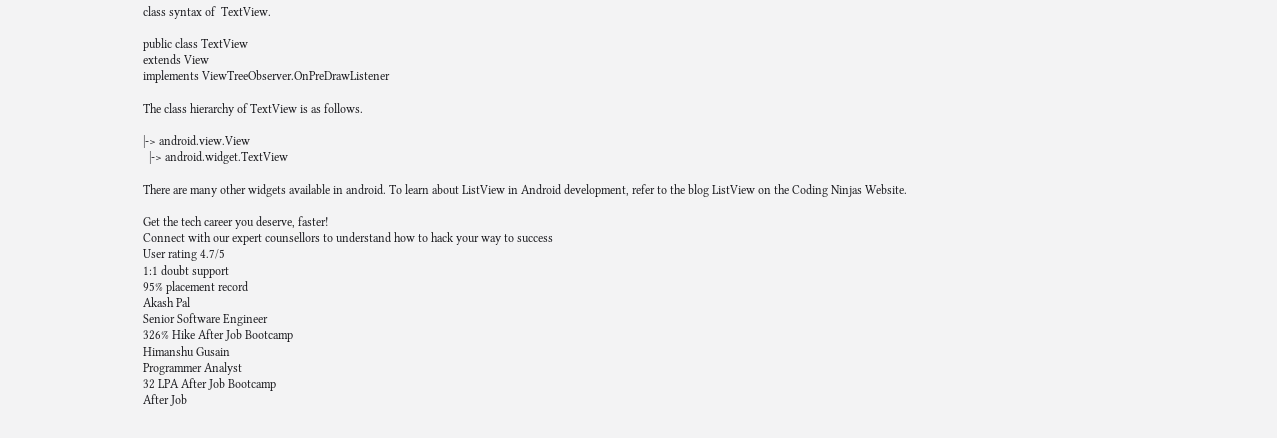class syntax of  TextView.

public class TextView
extends View
implements ViewTreeObserver.OnPreDrawListener

The class hierarchy of TextView is as follows.

|-> android.view.View
  |-> android.widget.TextView

There are many other widgets available in android. To learn about ListView in Android development, refer to the blog ListView on the Coding Ninjas Website.

Get the tech career you deserve, faster!
Connect with our expert counsellors to understand how to hack your way to success
User rating 4.7/5
1:1 doubt support
95% placement record
Akash Pal
Senior Software Engineer
326% Hike After Job Bootcamp
Himanshu Gusain
Programmer Analyst
32 LPA After Job Bootcamp
After Job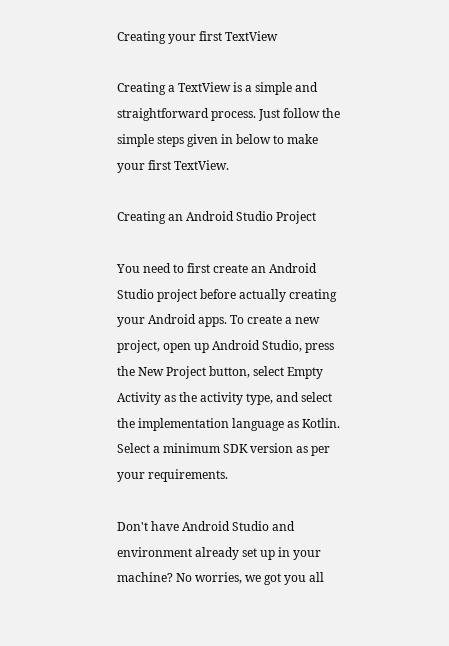Creating your first TextView

Creating a TextView is a simple and straightforward process. Just follow the simple steps given in below to make your first TextView.

Creating an Android Studio Project

You need to first create an Android Studio project before actually creating your Android apps. To create a new project, open up Android Studio, press the New Project button, select Empty Activity as the activity type, and select the implementation language as Kotlin. Select a minimum SDK version as per your requirements.

Don't have Android Studio and environment already set up in your machine? No worries, we got you all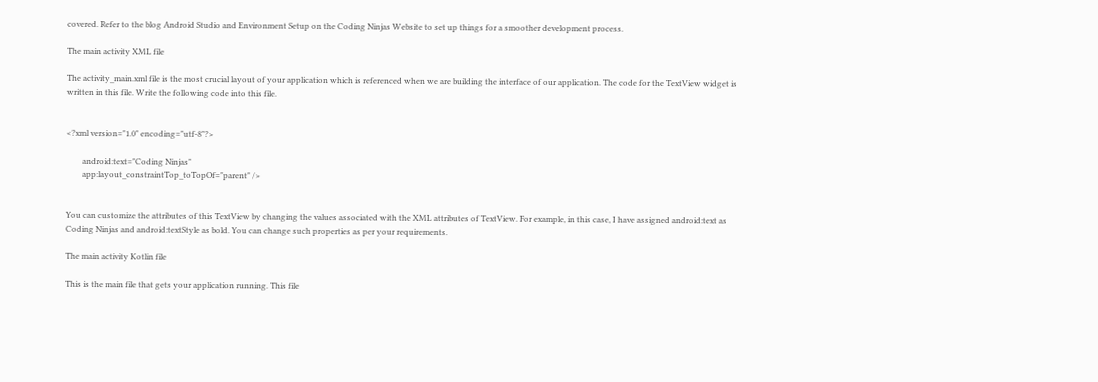covered. Refer to the blog Android Studio and Environment Setup on the Coding Ninjas Website to set up things for a smoother development process.

The main activity XML file

The activity_main.xml file is the most crucial layout of your application which is referenced when we are building the interface of our application. The code for the TextView widget is written in this file. Write the following code into this file.


<?xml version="1.0" encoding="utf-8"?>

        android:text="Coding Ninjas"
        app:layout_constraintTop_toTopOf="parent" />


You can customize the attributes of this TextView by changing the values associated with the XML attributes of TextView. For example, in this case, I have assigned android:text as  Coding Ninjas and android:textStyle as bold. You can change such properties as per your requirements.

The main activity Kotlin file

This is the main file that gets your application running. This file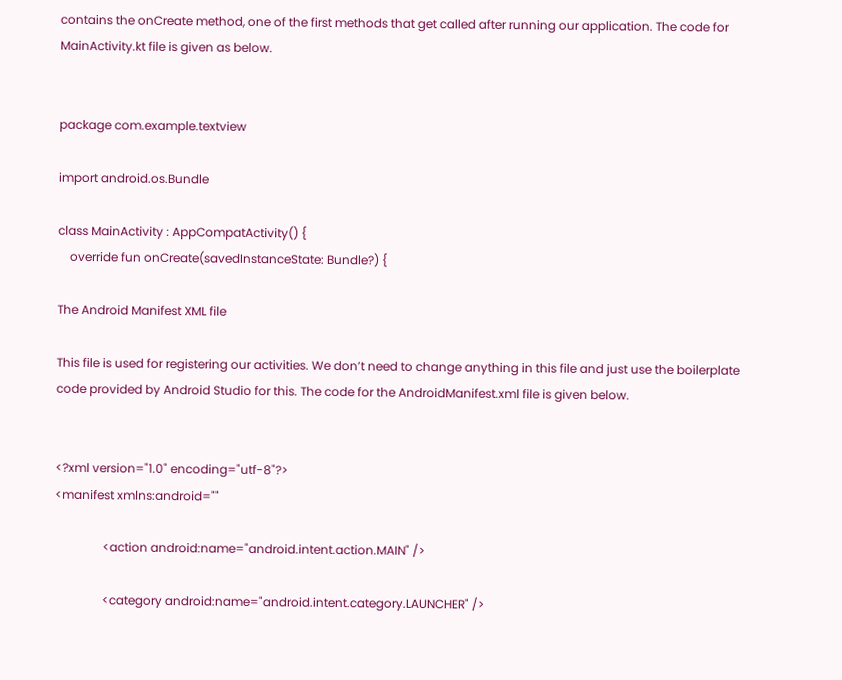contains the onCreate method, one of the first methods that get called after running our application. The code for MainActivity.kt file is given as below.


package com.example.textview

import android.os.Bundle

class MainActivity : AppCompatActivity() {
    override fun onCreate(savedInstanceState: Bundle?) {

The Android Manifest XML file

This file is used for registering our activities. We don’t need to change anything in this file and just use the boilerplate code provided by Android Studio for this. The code for the AndroidManifest.xml file is given below.


<?xml version="1.0" encoding="utf-8"?>
<manifest xmlns:android=""

                <action android:name="android.intent.action.MAIN" />

                <category android:name="android.intent.category.LAUNCHER" />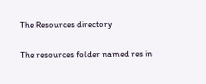The Resources directory

The resources folder named res in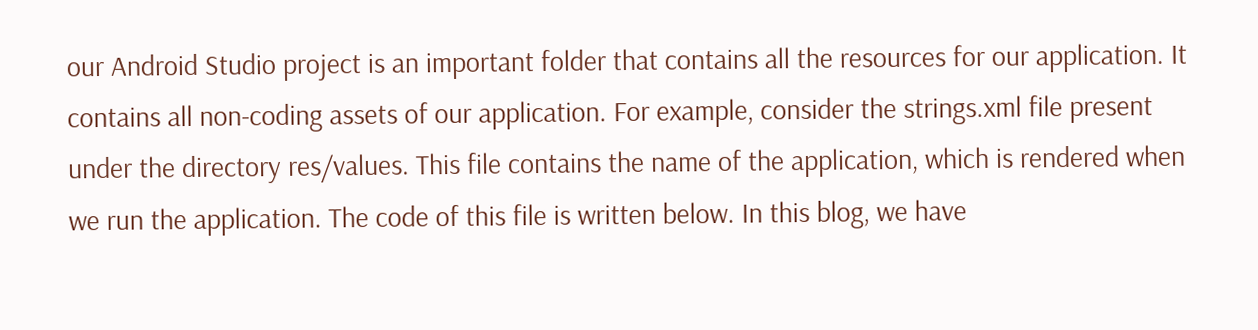our Android Studio project is an important folder that contains all the resources for our application. It contains all non-coding assets of our application. For example, consider the strings.xml file present under the directory res/values. This file contains the name of the application, which is rendered when we run the application. The code of this file is written below. In this blog, we have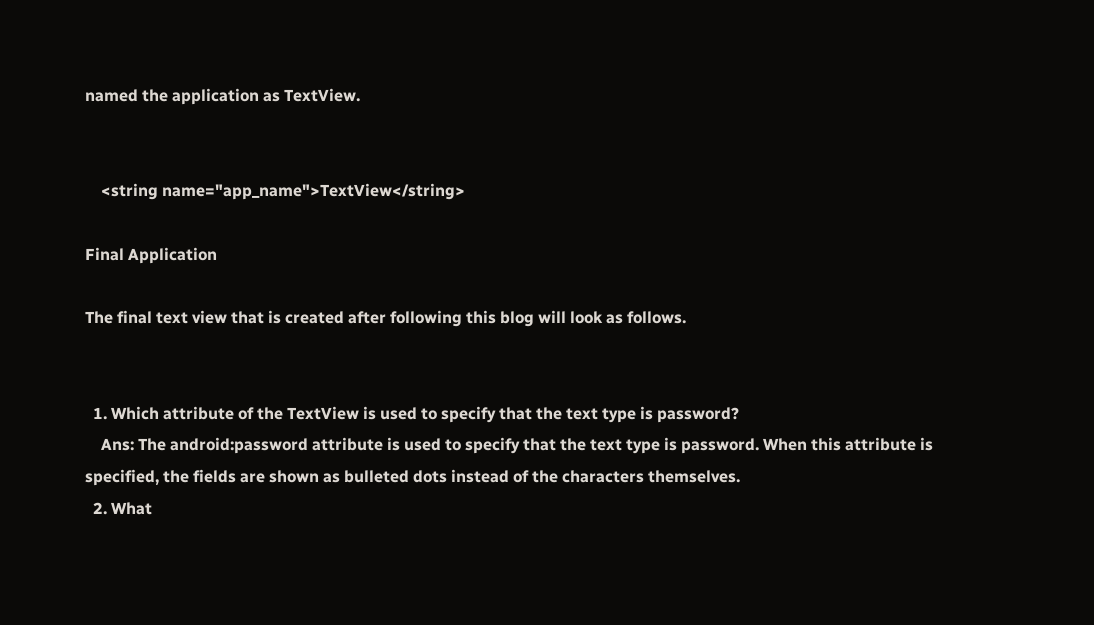named the application as TextView.


    <string name="app_name">TextView</string>

Final Application

The final text view that is created after following this blog will look as follows.


  1. Which attribute of the TextView is used to specify that the text type is password?
    Ans: The android:password attribute is used to specify that the text type is password. When this attribute is specified, the fields are shown as bulleted dots instead of the characters themselves.
  2. What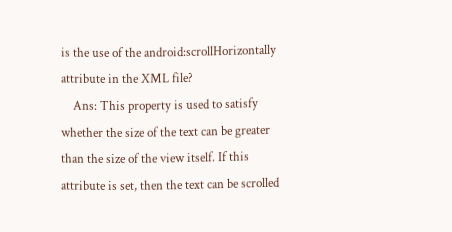is the use of the android:scrollHorizontally attribute in the XML file?
    Ans: This property is used to satisfy whether the size of the text can be greater than the size of the view itself. If this attribute is set, then the text can be scrolled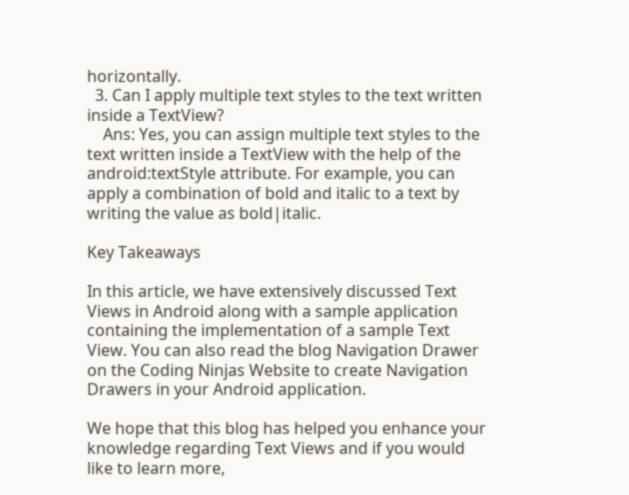horizontally.
  3. Can I apply multiple text styles to the text written inside a TextView?
    Ans: Yes, you can assign multiple text styles to the text written inside a TextView with the help of the android:textStyle attribute. For example, you can apply a combination of bold and italic to a text by writing the value as bold|italic.

Key Takeaways

In this article, we have extensively discussed Text Views in Android along with a sample application containing the implementation of a sample Text View. You can also read the blog Navigation Drawer on the Coding Ninjas Website to create Navigation Drawers in your Android application.

We hope that this blog has helped you enhance your knowledge regarding Text Views and if you would like to learn more,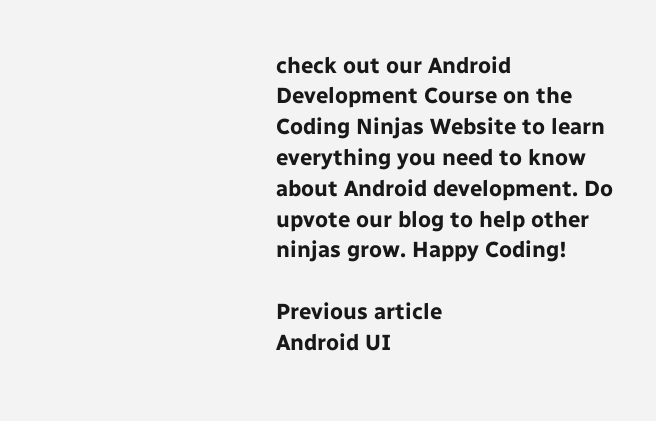check out our Android Development Course on the Coding Ninjas Website to learn everything you need to know about Android development. Do upvote our blog to help other ninjas grow. Happy Coding!

Previous article
Android UI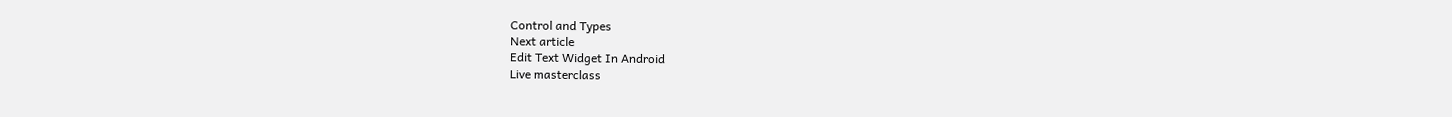Control and Types
Next article
Edit Text Widget In Android
Live masterclass